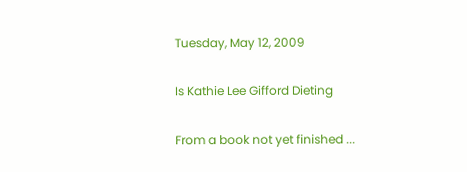Tuesday, May 12, 2009

Is Kathie Lee Gifford Dieting

From a book not yet finished ...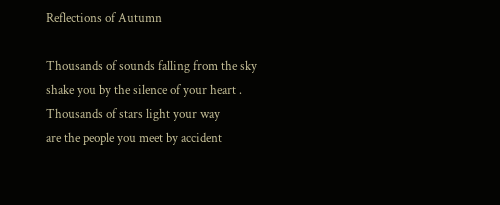Reflections of Autumn

Thousands of sounds falling from the sky
shake you by the silence of your heart .
Thousands of stars light your way
are the people you meet by accident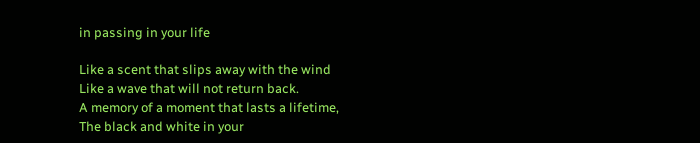in passing in your life

Like a scent that slips away with the wind
Like a wave that will not return back.
A memory of a moment that lasts a lifetime,
The black and white in your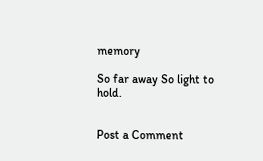memory

So far away So light to hold.


Post a Comment